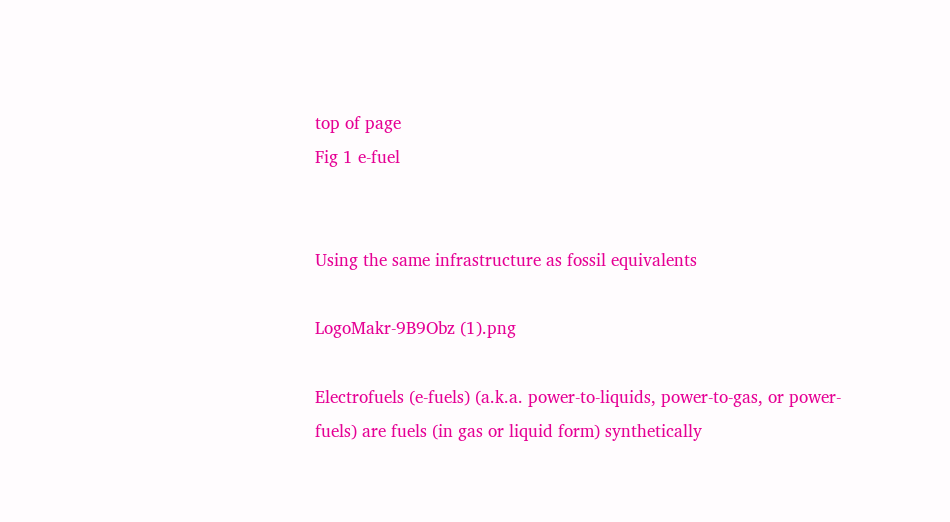top of page
Fig 1 e-fuel


Using the same infrastructure as fossil equivalents

LogoMakr-9B9Obz (1).png

Electrofuels (e-fuels) (a.k.a. power-to-liquids, power-to-gas, or power-fuels) are fuels (in gas or liquid form) synthetically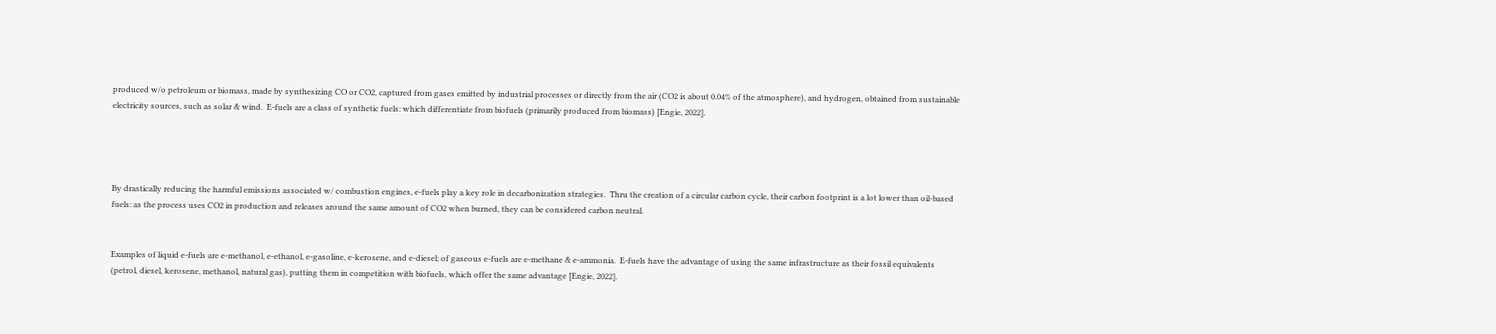produced w/o petroleum or biomass, made by synthesizing CO or CO2, captured from gases emitted by industrial processes or directly from the air (CO2 is about 0.04% of the atmosphere), and hydrogen, obtained from sustainable electricity sources, such as solar & wind.  E-fuels are a class of synthetic fuels: which differentiate from biofuels (primarily produced from biomass) [Engie, 2022].




By drastically reducing the harmful emissions associated w/ combustion engines, e-fuels play a key role in decarbonization strategies.  Thru the creation of a circular carbon cycle, their carbon footprint is a lot lower than oil-based fuels: as the process uses CO2 in production and releases around the same amount of CO2 when burned, they can be considered carbon neutral.


Examples of liquid e-fuels are e-methanol, e-ethanol, e-gasoline, e-kerosene, and e-diesel; of gaseous e-fuels are e-methane & e-ammonia.  E-fuels have the advantage of using the same infrastructure as their fossil equivalents (petrol, diesel, kerosene, methanol, natural gas), putting them in competition with biofuels, which offer the same advantage [Engie, 2022].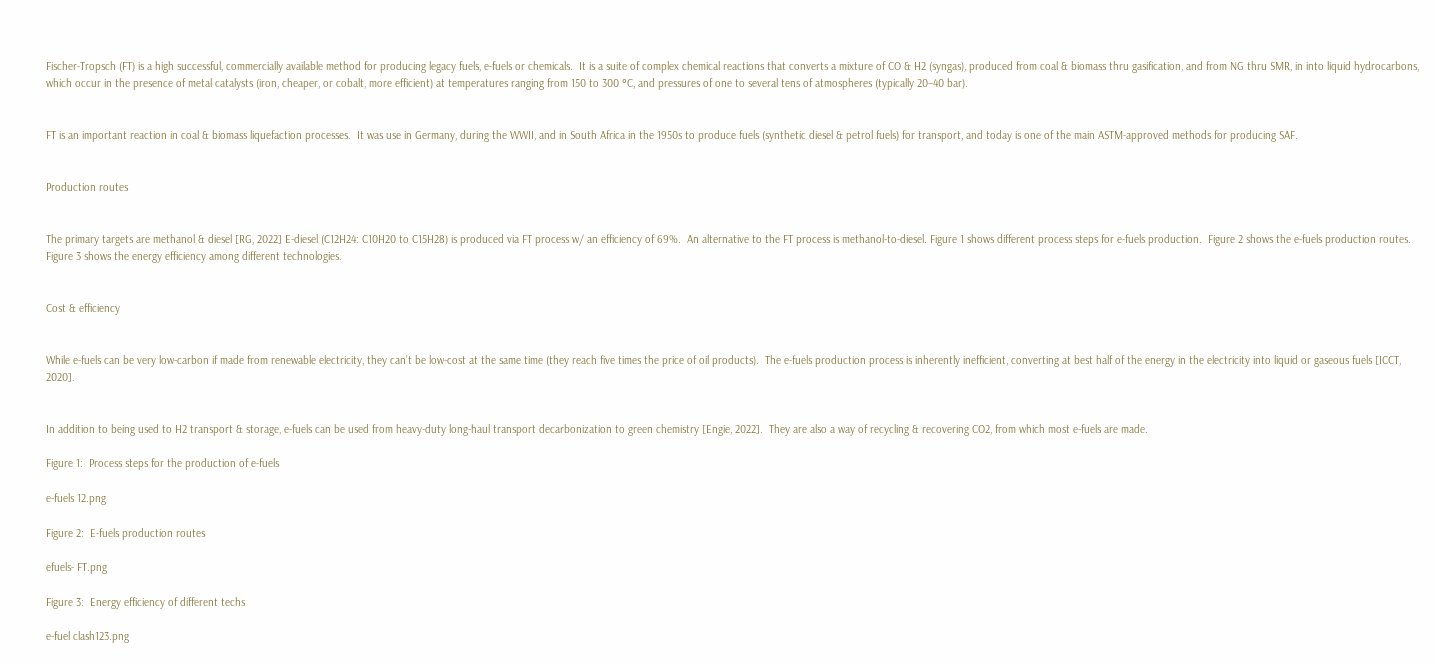Fischer-Tropsch (FT) is a high successful, commercially available method for producing legacy fuels, e-fuels or chemicals.  It is a suite of complex chemical reactions that converts a mixture of CO & H2 (syngas), produced from coal & biomass thru gasification, and from NG thru SMR, in into liquid hydrocarbons, which occur in the presence of metal catalysts (iron, cheaper, or cobalt, more efficient) at temperatures ranging from 150 to 300 °C, and pressures of one to several tens of atmospheres (typically 20–40 bar).


FT is an important reaction in coal & biomass liquefaction processes.  It was use in Germany, during the WWII, and in South Africa in the 1950s to produce fuels (synthetic diesel & petrol fuels) for transport, and today is one of the main ASTM-approved methods for producing SAF.


Production routes


The primary targets are methanol & diesel [RG, 2022] E-diesel (C12H24: C10H20 to C15H28) is produced via FT process w/ an efficiency of 69%.  An alternative to the FT process is methanol-to-diesel. Figure 1 shows different process steps for e-fuels production.  Figure 2 shows the e-fuels production routes.  Figure 3 shows the energy efficiency among different technologies.


Cost & efficiency


While e-fuels can be very low-carbon if made from renewable electricity, they can’t be low-cost at the same time (they reach five times the price of oil products).  The e-fuels production process is inherently inefficient, converting at best half of the energy in the electricity into liquid or gaseous fuels [ICCT, 2020].


In addition to being used to H2 transport & storage, e-fuels can be used from heavy-duty long-haul transport decarbonization to green chemistry [Engie, 2022].  They are also a way of recycling & recovering CO2, from which most e-fuels are made.

Figure 1:  Process steps for the production of e-fuels

e-fuels 12.png

Figure 2:  E-fuels production routes

efuels- FT.png

Figure 3:  Energy efficiency of different techs

e-fuel clash123.png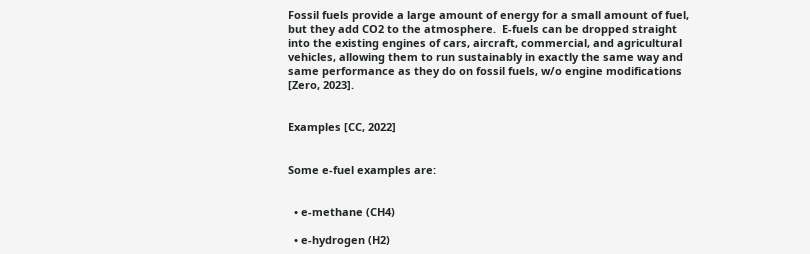Fossil fuels provide a large amount of energy for a small amount of fuel, but they add CO2 to the atmosphere.  E-fuels can be dropped straight into the existing engines of cars, aircraft, commercial, and agricultural vehicles, allowing them to run sustainably in exactly the same way and same performance as they do on fossil fuels, w/o engine modifications [Zero, 2023].


Examples [CC, 2022]


Some e-fuel examples are:


  • e-methane (CH4)

  • e-hydrogen (H2)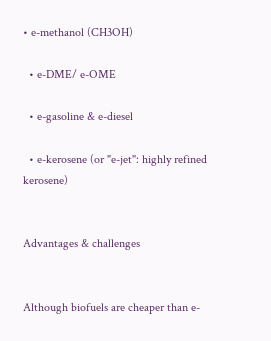• e-methanol (CH3OH)

  • e-DME/ e-OME

  • e-gasoline & e-diesel

  • e-kerosene (or "e-jet": highly refined kerosene)


Advantages & challenges


Although biofuels are cheaper than e-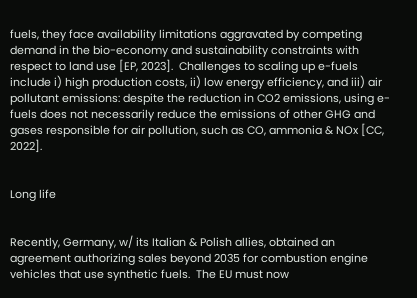fuels, they face availability limitations aggravated by competing demand in the bio-economy and sustainability constraints with respect to land use [EP, 2023].  Challenges to scaling up e-fuels include i) high production costs, ii) low energy efficiency, and iii) air pollutant emissions: despite the reduction in CO2 emissions, using e-fuels does not necessarily reduce the emissions of other GHG and gases responsible for air pollution, such as CO, ammonia & NOx [CC, 2022].


Long life


Recently, Germany, w/ its Italian & Polish allies, obtained an agreement authorizing sales beyond 2035 for combustion engine vehicles that use synthetic fuels.  The EU must now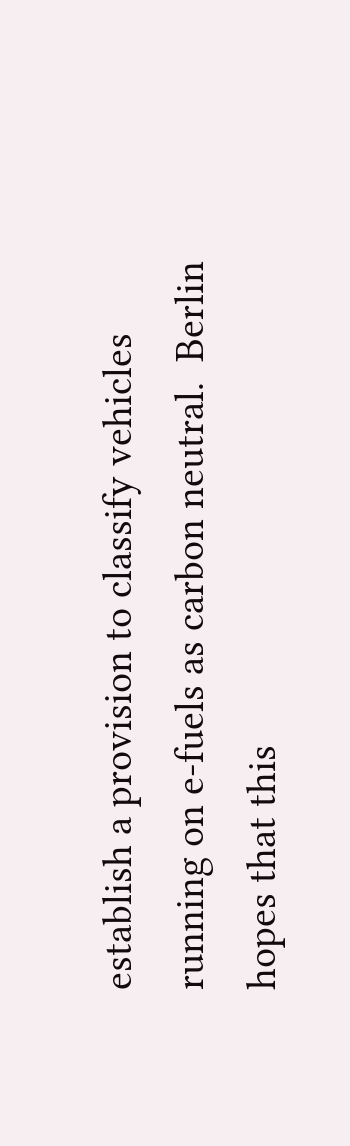establish a provision to classify vehicles running on e-fuels as carbon neutral.  Berlin hopes that this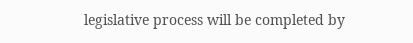legislative process will be completed by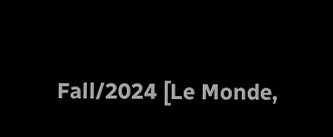Fall/2024 [Le Monde,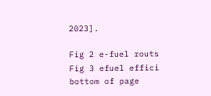2023].

Fig 2 e-fuel routs
Fig 3 efuel effici
bottom of page